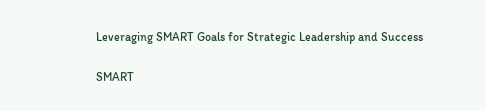Leveraging SMART Goals for Strategic Leadership and Success

SMART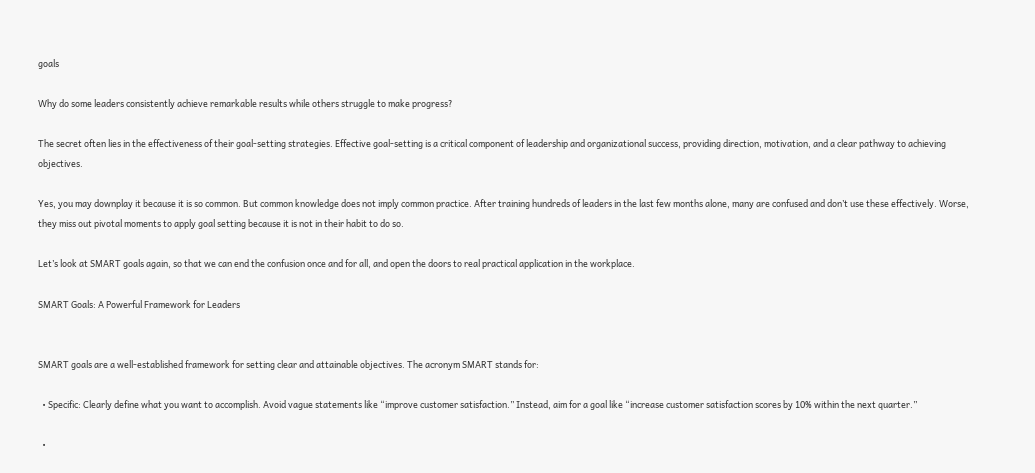goals

Why do some leaders consistently achieve remarkable results while others struggle to make progress?

The secret often lies in the effectiveness of their goal-setting strategies. Effective goal-setting is a critical component of leadership and organizational success, providing direction, motivation, and a clear pathway to achieving objectives.

Yes, you may downplay it because it is so common. But common knowledge does not imply common practice. After training hundreds of leaders in the last few months alone, many are confused and don’t use these effectively. Worse, they miss out pivotal moments to apply goal setting because it is not in their habit to do so.

Let’s look at SMART goals again, so that we can end the confusion once and for all, and open the doors to real practical application in the workplace.

SMART Goals: A Powerful Framework for Leaders


SMART goals are a well-established framework for setting clear and attainable objectives. The acronym SMART stands for:

  • Specific: Clearly define what you want to accomplish. Avoid vague statements like “improve customer satisfaction.” Instead, aim for a goal like “increase customer satisfaction scores by 10% within the next quarter.”

  •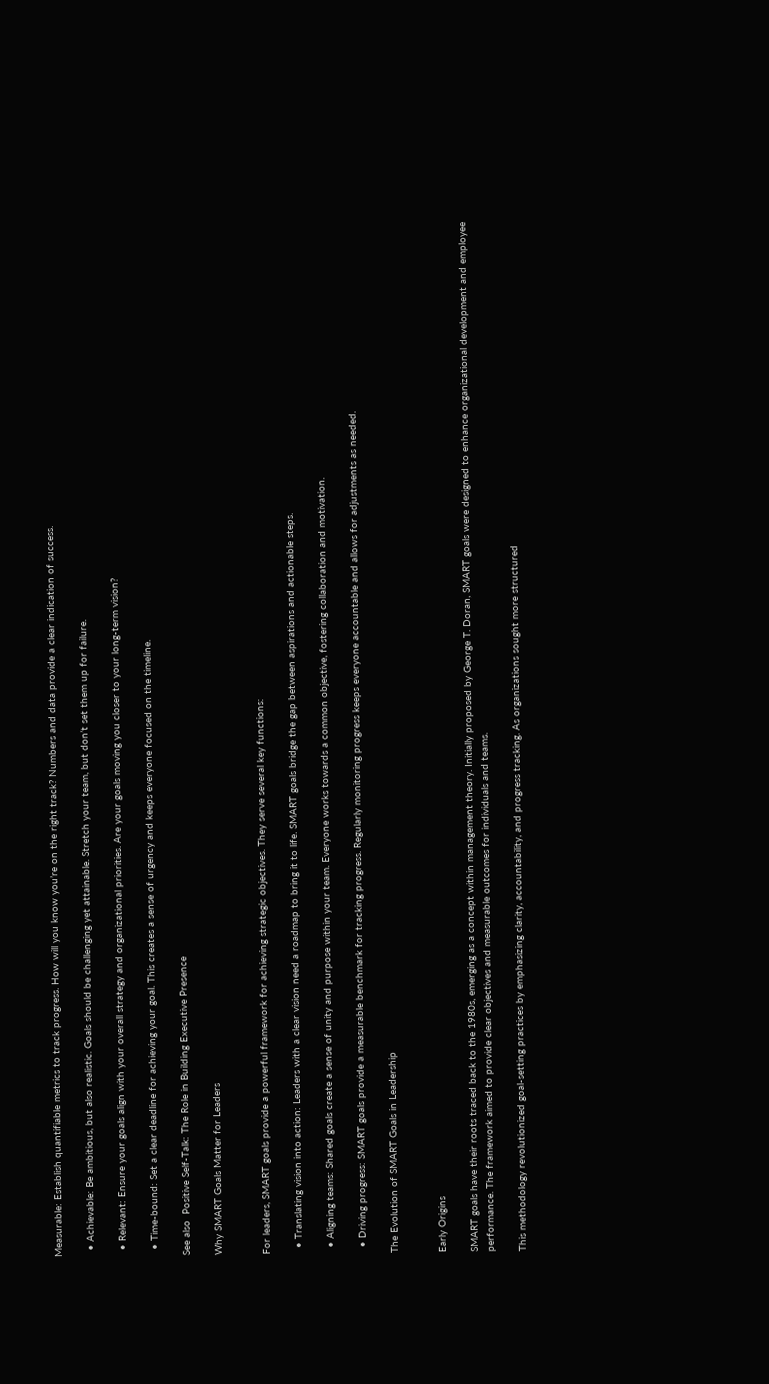Measurable: Establish quantifiable metrics to track progress. How will you know you’re on the right track? Numbers and data provide a clear indication of success.

  • Achievable: Be ambitious, but also realistic. Goals should be challenging yet attainable. Stretch your team, but don’t set them up for failure.

  • Relevant: Ensure your goals align with your overall strategy and organizational priorities. Are your goals moving you closer to your long-term vision?

  • Time-bound: Set a clear deadline for achieving your goal. This creates a sense of urgency and keeps everyone focused on the timeline.

See also  Positive Self-Talk: The Role in Building Executive Presence

Why SMART Goals Matter for Leaders


For leaders, SMART goals provide a powerful framework for achieving strategic objectives. They serve several key functions:

  • Translating vision into action: Leaders with a clear vision need a roadmap to bring it to life. SMART goals bridge the gap between aspirations and actionable steps.

  • Aligning teams: Shared goals create a sense of unity and purpose within your team. Everyone works towards a common objective, fostering collaboration and motivation.

  • Driving progress: SMART goals provide a measurable benchmark for tracking progress. Regularly monitoring progress keeps everyone accountable and allows for adjustments as needed.

The Evolution of SMART Goals in Leadership


Early Origins

SMART goals have their roots traced back to the 1980s, emerging as a concept within management theory. Initially proposed by George T. Doran, SMART goals were designed to enhance organizational development and employee performance. The framework aimed to provide clear objectives and measurable outcomes for individuals and teams.

This methodology revolutionized goal-setting practices by emphasizing clarity, accountability, and progress tracking. As organizations sought more structured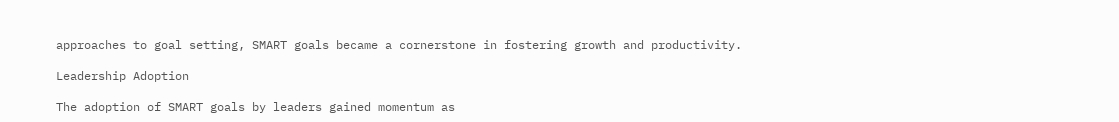approaches to goal setting, SMART goals became a cornerstone in fostering growth and productivity.

Leadership Adoption

The adoption of SMART goals by leaders gained momentum as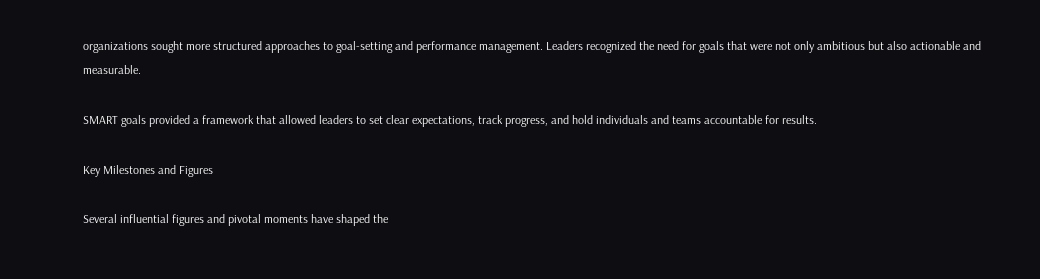organizations sought more structured approaches to goal-setting and performance management. Leaders recognized the need for goals that were not only ambitious but also actionable and measurable.

SMART goals provided a framework that allowed leaders to set clear expectations, track progress, and hold individuals and teams accountable for results.

Key Milestones and Figures

Several influential figures and pivotal moments have shaped the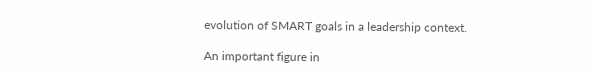evolution of SMART goals in a leadership context.

An important figure in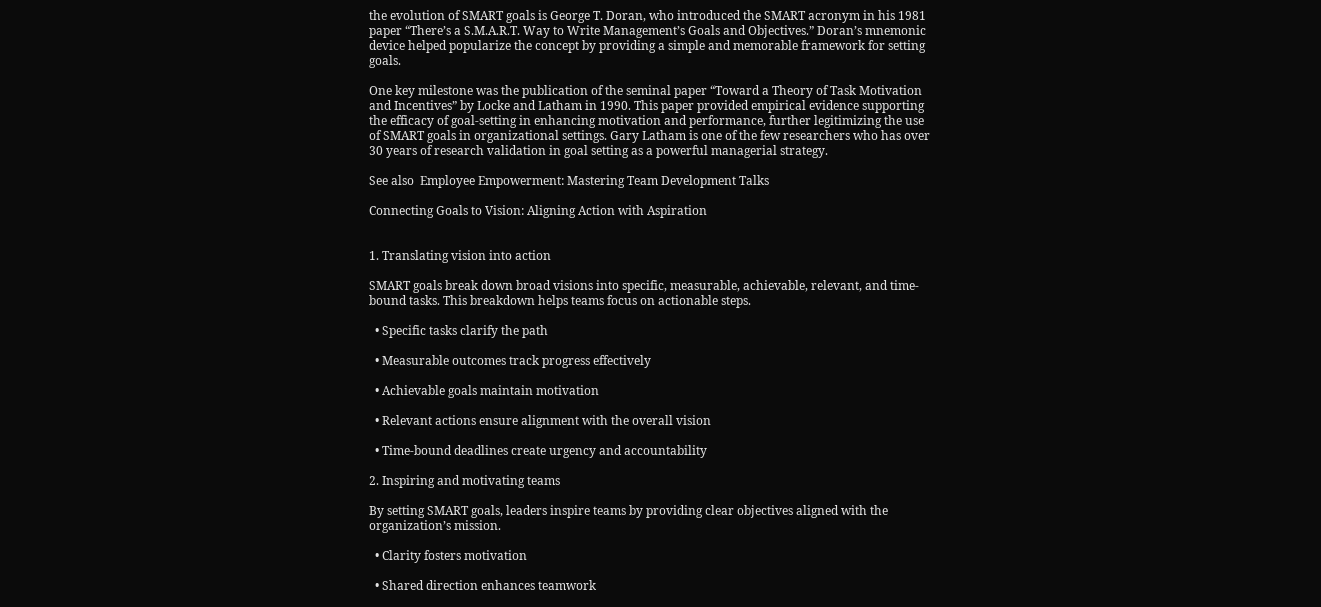the evolution of SMART goals is George T. Doran, who introduced the SMART acronym in his 1981 paper “There’s a S.M.A.R.T. Way to Write Management’s Goals and Objectives.” Doran’s mnemonic device helped popularize the concept by providing a simple and memorable framework for setting goals.

One key milestone was the publication of the seminal paper “Toward a Theory of Task Motivation and Incentives” by Locke and Latham in 1990. This paper provided empirical evidence supporting the efficacy of goal-setting in enhancing motivation and performance, further legitimizing the use of SMART goals in organizational settings. Gary Latham is one of the few researchers who has over 30 years of research validation in goal setting as a powerful managerial strategy.

See also  Employee Empowerment: Mastering Team Development Talks

Connecting Goals to Vision: Aligning Action with Aspiration


1. Translating vision into action

SMART goals break down broad visions into specific, measurable, achievable, relevant, and time-bound tasks. This breakdown helps teams focus on actionable steps.

  • Specific tasks clarify the path

  • Measurable outcomes track progress effectively

  • Achievable goals maintain motivation

  • Relevant actions ensure alignment with the overall vision

  • Time-bound deadlines create urgency and accountability

2. Inspiring and motivating teams

By setting SMART goals, leaders inspire teams by providing clear objectives aligned with the organization’s mission.

  • Clarity fosters motivation

  • Shared direction enhances teamwork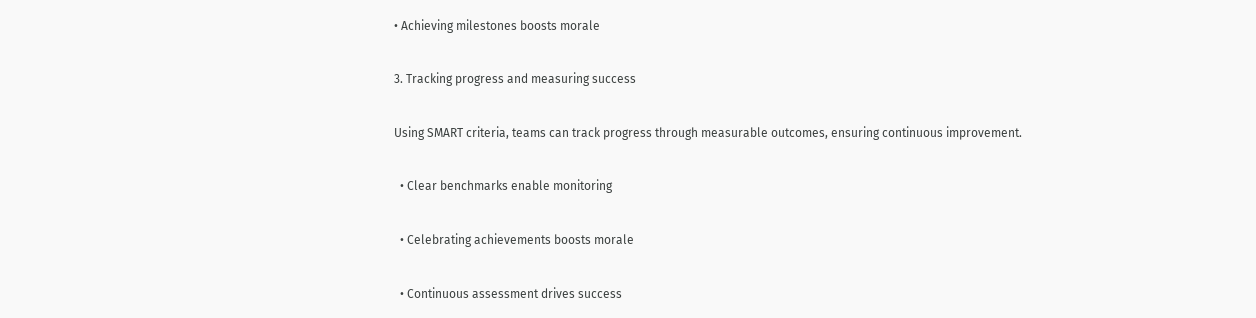• Achieving milestones boosts morale

3. Tracking progress and measuring success

Using SMART criteria, teams can track progress through measurable outcomes, ensuring continuous improvement.

  • Clear benchmarks enable monitoring

  • Celebrating achievements boosts morale

  • Continuous assessment drives success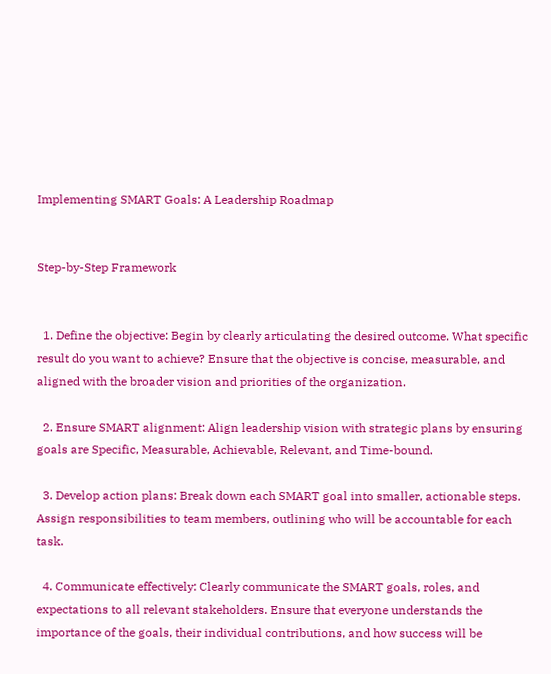Implementing SMART Goals: A Leadership Roadmap


Step-by-Step Framework


  1. Define the objective: Begin by clearly articulating the desired outcome. What specific result do you want to achieve? Ensure that the objective is concise, measurable, and aligned with the broader vision and priorities of the organization.

  2. Ensure SMART alignment: Align leadership vision with strategic plans by ensuring goals are Specific, Measurable, Achievable, Relevant, and Time-bound.

  3. Develop action plans: Break down each SMART goal into smaller, actionable steps. Assign responsibilities to team members, outlining who will be accountable for each task.

  4. Communicate effectively: Clearly communicate the SMART goals, roles, and expectations to all relevant stakeholders. Ensure that everyone understands the importance of the goals, their individual contributions, and how success will be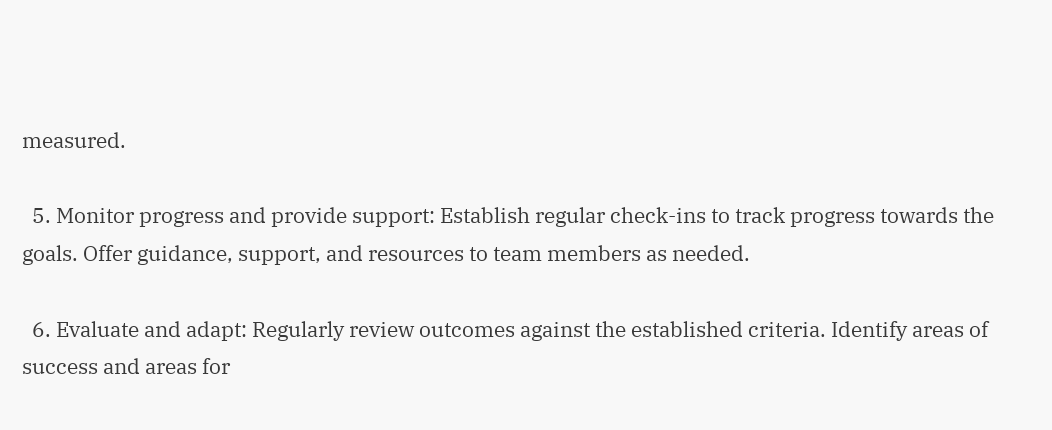measured.

  5. Monitor progress and provide support: Establish regular check-ins to track progress towards the goals. Offer guidance, support, and resources to team members as needed.

  6. Evaluate and adapt: Regularly review outcomes against the established criteria. Identify areas of success and areas for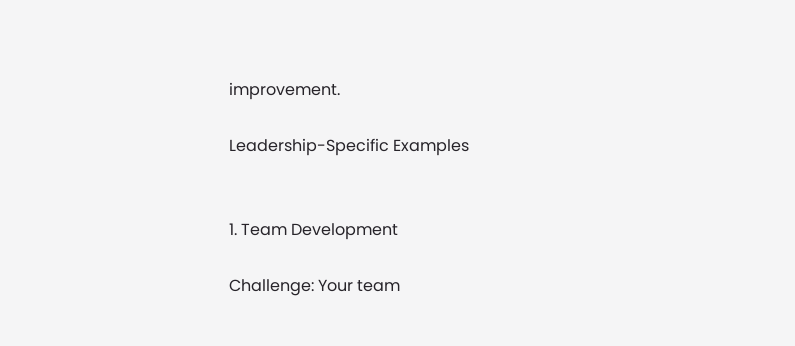improvement.

Leadership-Specific Examples


1. Team Development

Challenge: Your team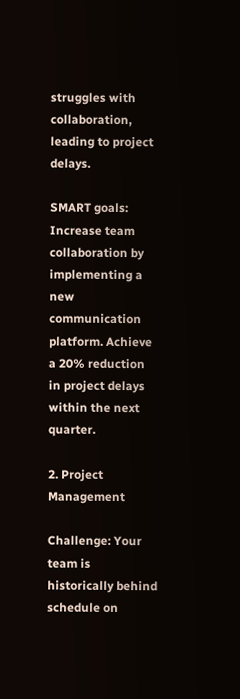struggles with collaboration, leading to project delays.

SMART goals: Increase team collaboration by implementing a new communication platform. Achieve a 20% reduction in project delays within the next quarter.

2. Project Management

Challenge: Your team is historically behind schedule on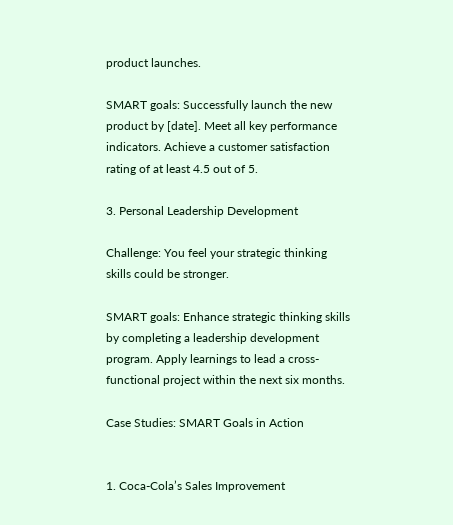product launches.

SMART goals: Successfully launch the new product by [date]. Meet all key performance indicators. Achieve a customer satisfaction rating of at least 4.5 out of 5.

3. Personal Leadership Development

Challenge: You feel your strategic thinking skills could be stronger.

SMART goals: Enhance strategic thinking skills by completing a leadership development program. Apply learnings to lead a cross-functional project within the next six months.

Case Studies: SMART Goals in Action


1. Coca-Cola’s Sales Improvement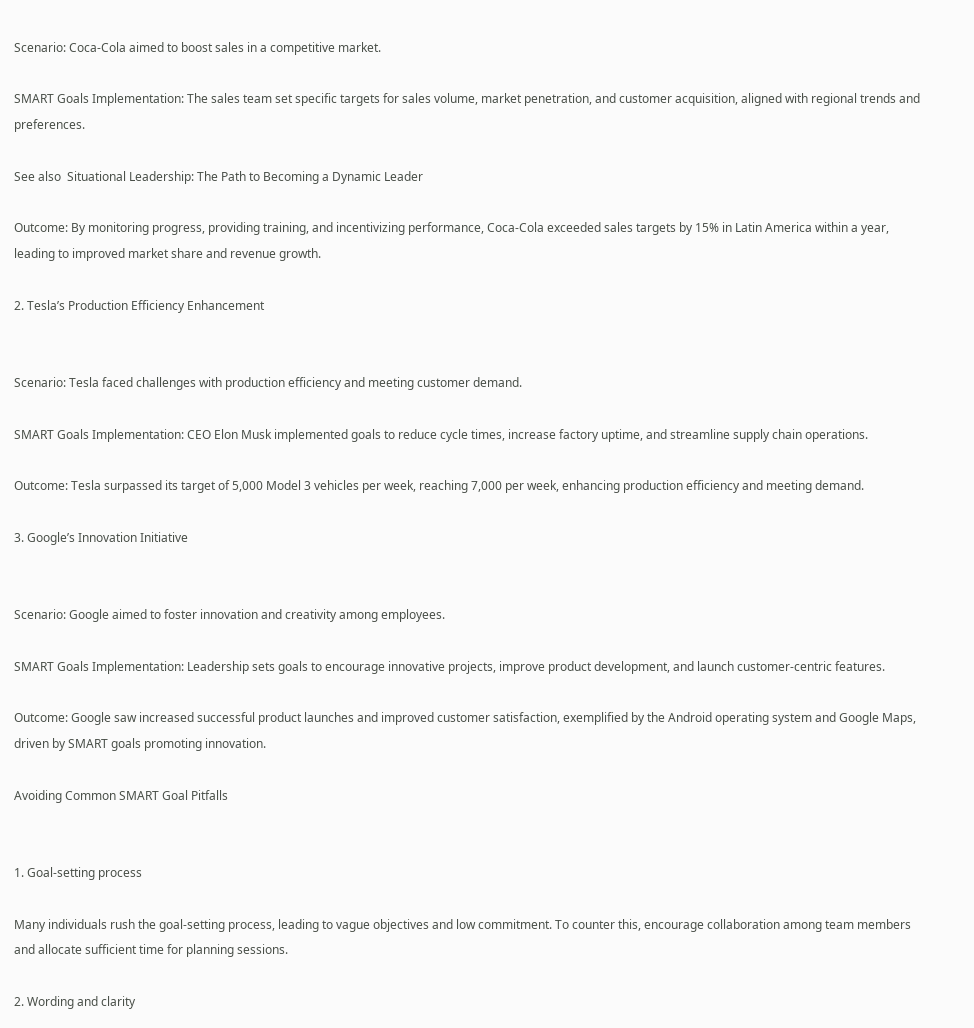Scenario: Coca-Cola aimed to boost sales in a competitive market.

SMART Goals Implementation: The sales team set specific targets for sales volume, market penetration, and customer acquisition, aligned with regional trends and preferences.

See also  Situational Leadership: The Path to Becoming a Dynamic Leader

Outcome: By monitoring progress, providing training, and incentivizing performance, Coca-Cola exceeded sales targets by 15% in Latin America within a year, leading to improved market share and revenue growth.

2. Tesla’s Production Efficiency Enhancement


Scenario: Tesla faced challenges with production efficiency and meeting customer demand.

SMART Goals Implementation: CEO Elon Musk implemented goals to reduce cycle times, increase factory uptime, and streamline supply chain operations.

Outcome: Tesla surpassed its target of 5,000 Model 3 vehicles per week, reaching 7,000 per week, enhancing production efficiency and meeting demand.

3. Google’s Innovation Initiative


Scenario: Google aimed to foster innovation and creativity among employees.

SMART Goals Implementation: Leadership sets goals to encourage innovative projects, improve product development, and launch customer-centric features.

Outcome: Google saw increased successful product launches and improved customer satisfaction, exemplified by the Android operating system and Google Maps, driven by SMART goals promoting innovation.

Avoiding Common SMART Goal Pitfalls


1. Goal-setting process

Many individuals rush the goal-setting process, leading to vague objectives and low commitment. To counter this, encourage collaboration among team members and allocate sufficient time for planning sessions.

2. Wording and clarity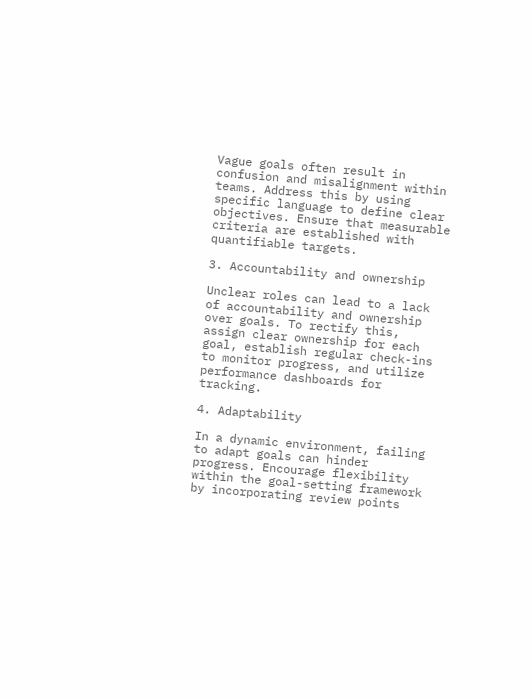Vague goals often result in confusion and misalignment within teams. Address this by using specific language to define clear objectives. Ensure that measurable criteria are established with quantifiable targets.

3. Accountability and ownership

Unclear roles can lead to a lack of accountability and ownership over goals. To rectify this, assign clear ownership for each goal, establish regular check-ins to monitor progress, and utilize performance dashboards for tracking.

4. Adaptability

In a dynamic environment, failing to adapt goals can hinder progress. Encourage flexibility within the goal-setting framework by incorporating review points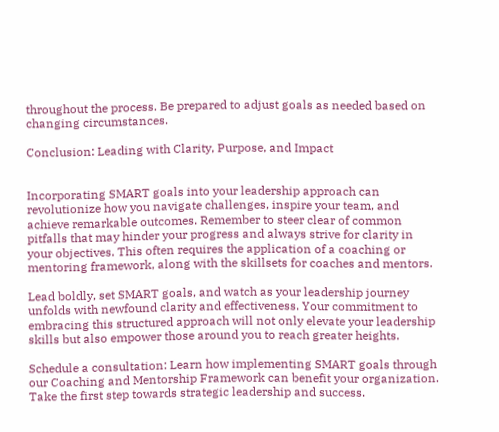throughout the process. Be prepared to adjust goals as needed based on changing circumstances.

Conclusion: Leading with Clarity, Purpose, and Impact


Incorporating SMART goals into your leadership approach can revolutionize how you navigate challenges, inspire your team, and achieve remarkable outcomes. Remember to steer clear of common pitfalls that may hinder your progress and always strive for clarity in your objectives. This often requires the application of a coaching or mentoring framework, along with the skillsets for coaches and mentors.

Lead boldly, set SMART goals, and watch as your leadership journey unfolds with newfound clarity and effectiveness. Your commitment to embracing this structured approach will not only elevate your leadership skills but also empower those around you to reach greater heights.

Schedule a consultation: Learn how implementing SMART goals through our Coaching and Mentorship Framework can benefit your organization. Take the first step towards strategic leadership and success.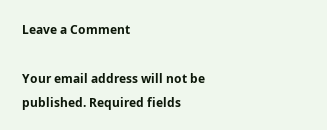Leave a Comment

Your email address will not be published. Required fields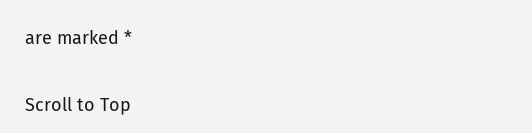are marked *

Scroll to Top